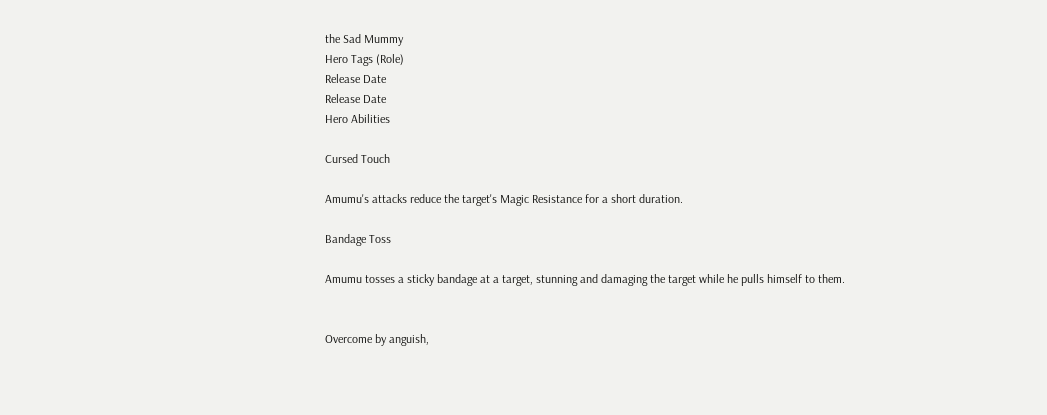the Sad Mummy
Hero Tags (Role)
Release Date
Release Date
Hero Abilities

Cursed Touch

Amumu's attacks reduce the target's Magic Resistance for a short duration.

Bandage Toss

Amumu tosses a sticky bandage at a target, stunning and damaging the target while he pulls himself to them.


Overcome by anguish,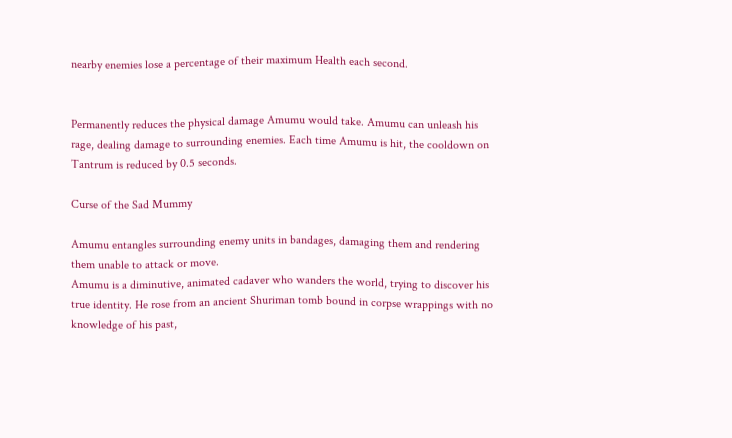nearby enemies lose a percentage of their maximum Health each second.


Permanently reduces the physical damage Amumu would take. Amumu can unleash his rage, dealing damage to surrounding enemies. Each time Amumu is hit, the cooldown on Tantrum is reduced by 0.5 seconds.

Curse of the Sad Mummy

Amumu entangles surrounding enemy units in bandages, damaging them and rendering them unable to attack or move.
Amumu is a diminutive, animated cadaver who wanders the world, trying to discover his true identity. He rose from an ancient Shuriman tomb bound in corpse wrappings with no knowledge of his past,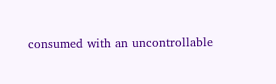consumed with an uncontrollable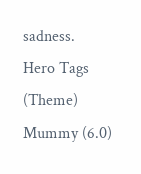sadness.
Hero Tags (Theme)
Mummy (6.0)